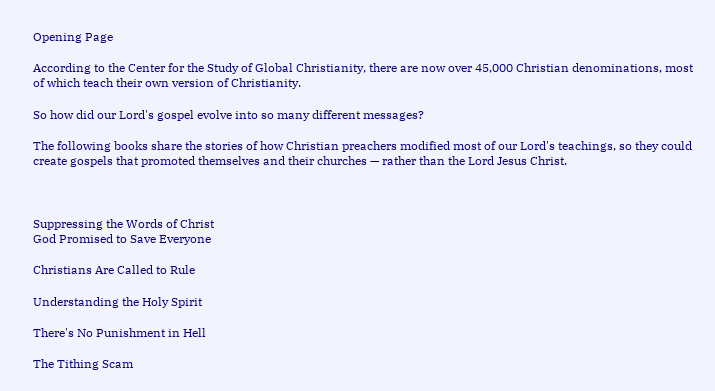Opening Page

According to the Center for the Study of Global Christianity, there are now over 45,000 Christian denominations, most of which teach their own version of Christianity.

So how did our Lord's gospel evolve into so many different messages?

The following books share the stories of how Christian preachers modified most of our Lord's teachings, so they could create gospels that promoted themselves and their churches — rather than the Lord Jesus Christ.



Suppressing the Words of Christ
God Promised to Save Everyone

Christians Are Called to Rule

Understanding the Holy Spirit

There's No Punishment in Hell

The Tithing Scam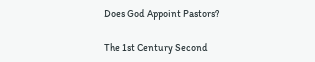Does God Appoint Pastors?

The 1st Century Second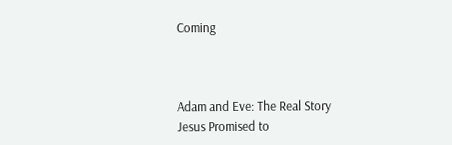Coming



Adam and Eve: The Real Story
Jesus Promised to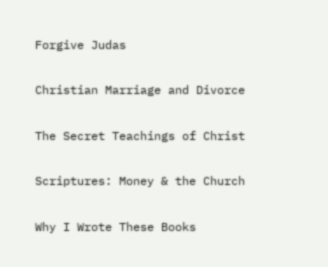Forgive Judas

Christian Marriage and Divorce

The Secret Teachings of Christ

Scriptures: Money & the Church

Why I Wrote These Books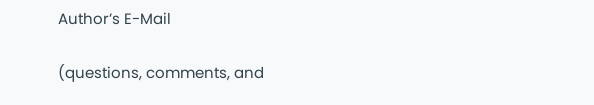Author’s E-Mail

(questions, comments, and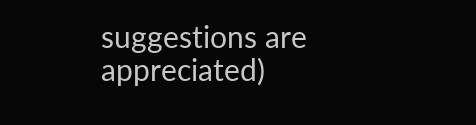suggestions are appreciated)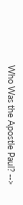Who Was the Apostle Paul? -->